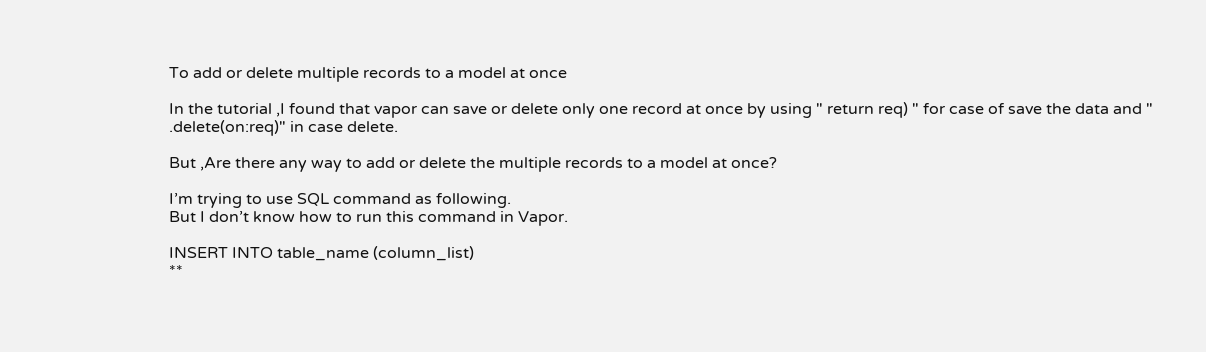To add or delete multiple records to a model at once

In the tutorial ,I found that vapor can save or delete only one record at once by using " return req) " for case of save the data and " .delete(on:req)" in case delete.

But ,Are there any way to add or delete the multiple records to a model at once?

I’m trying to use SQL command as following.
But I don’t know how to run this command in Vapor.

INSERT INTO table_name (column_list)
**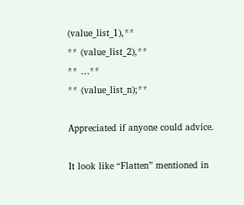(value_list_1),**
** (value_list_2),**
** …**
** (value_list_n);**

Appreciated if anyone could advice.

It look like “Flatten” mentioned in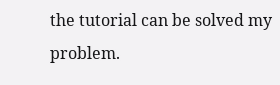the tutorial can be solved my problem.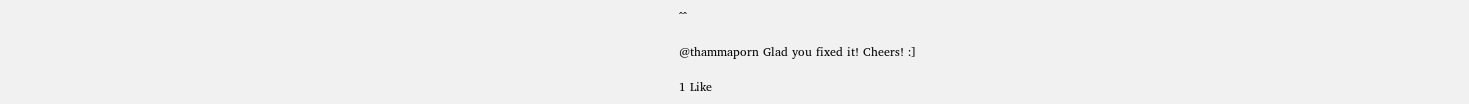^^

@thammaporn Glad you fixed it! Cheers! :]

1 Like